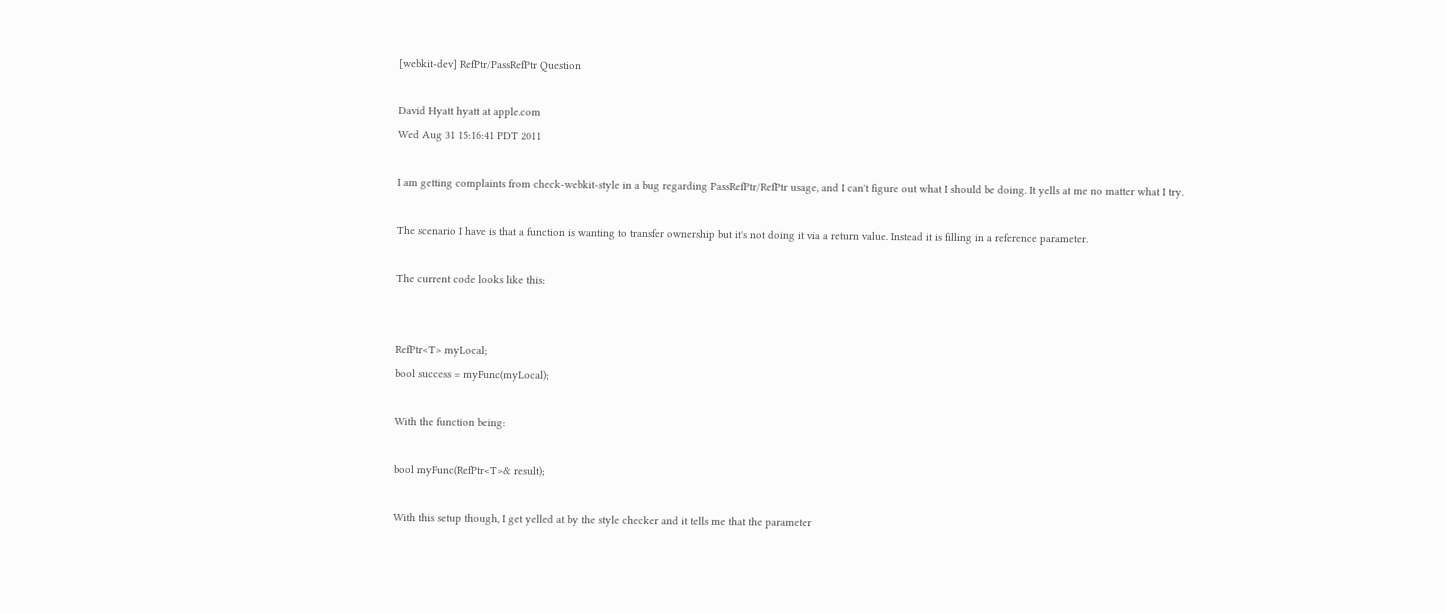[webkit-dev] RefPtr/PassRefPtr Question

David Hyatt hyatt at apple.com
Wed Aug 31 15:16:41 PDT 2011

I am getting complaints from check-webkit-style in a bug regarding PassRefPtr/RefPtr usage, and I can't figure out what I should be doing. It yells at me no matter what I try.

The scenario I have is that a function is wanting to transfer ownership but it's not doing it via a return value. Instead it is filling in a reference parameter.

The current code looks like this:


RefPtr<T> myLocal;
bool success = myFunc(myLocal);

With the function being:

bool myFunc(RefPtr<T>& result);

With this setup though, I get yelled at by the style checker and it tells me that the parameter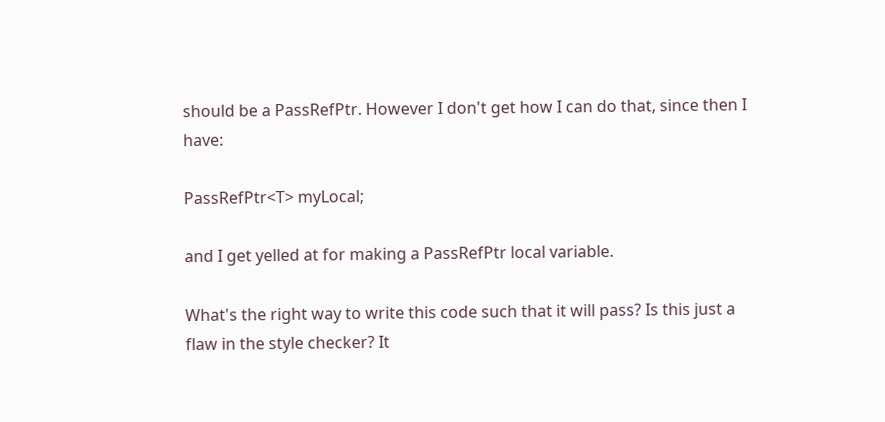should be a PassRefPtr. However I don't get how I can do that, since then I have:

PassRefPtr<T> myLocal;

and I get yelled at for making a PassRefPtr local variable.

What's the right way to write this code such that it will pass? Is this just a flaw in the style checker? It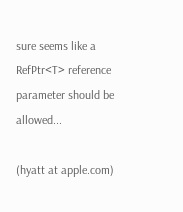sure seems like a RefPtr<T> reference parameter should be allowed...

(hyatt at apple.com)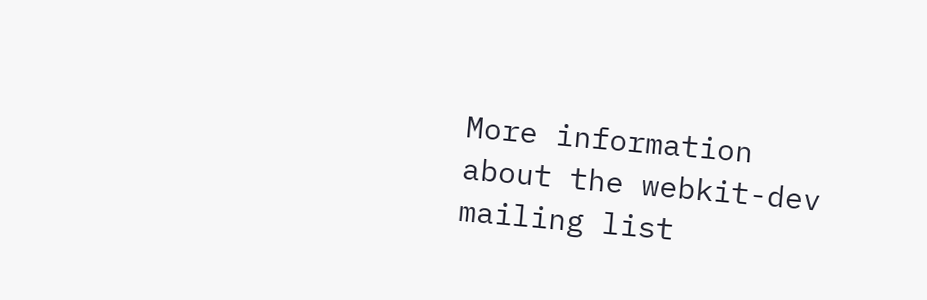More information about the webkit-dev mailing list